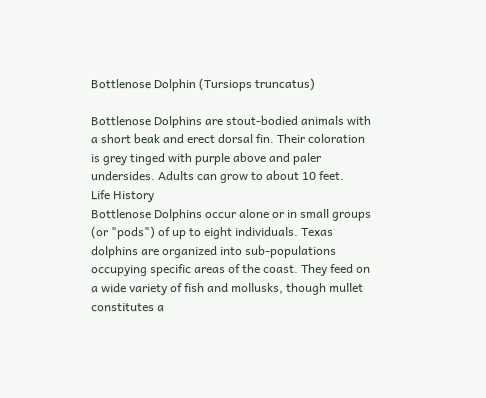Bottlenose Dolphin (Tursiops truncatus)

Bottlenose Dolphins are stout-bodied animals with a short beak and erect dorsal fin. Their coloration is grey tinged with purple above and paler undersides. Adults can grow to about 10 feet.
Life History
Bottlenose Dolphins occur alone or in small groups (or "pods") of up to eight individuals. Texas dolphins are organized into sub-populations occupying specific areas of the coast. They feed on a wide variety of fish and mollusks, though mullet constitutes a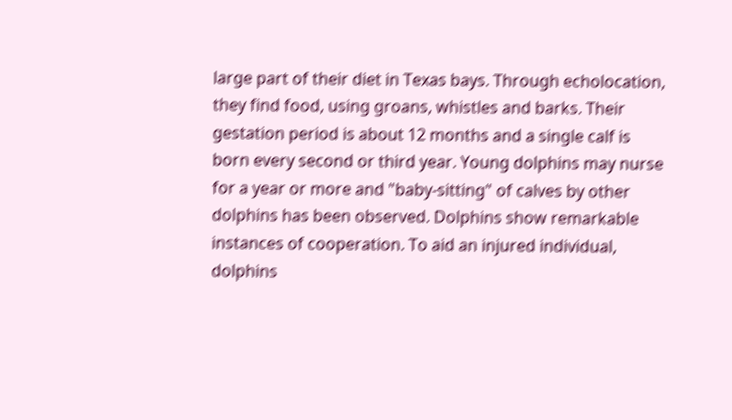large part of their diet in Texas bays. Through echolocation, they find food, using groans, whistles and barks. Their gestation period is about 12 months and a single calf is born every second or third year. Young dolphins may nurse for a year or more and "baby-sitting" of calves by other dolphins has been observed. Dolphins show remarkable instances of cooperation. To aid an injured individual, dolphins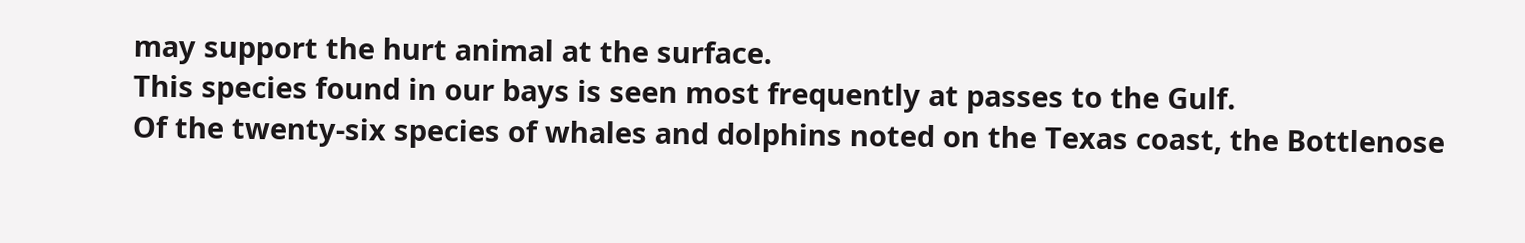may support the hurt animal at the surface.
This species found in our bays is seen most frequently at passes to the Gulf.
Of the twenty-six species of whales and dolphins noted on the Texas coast, the Bottlenose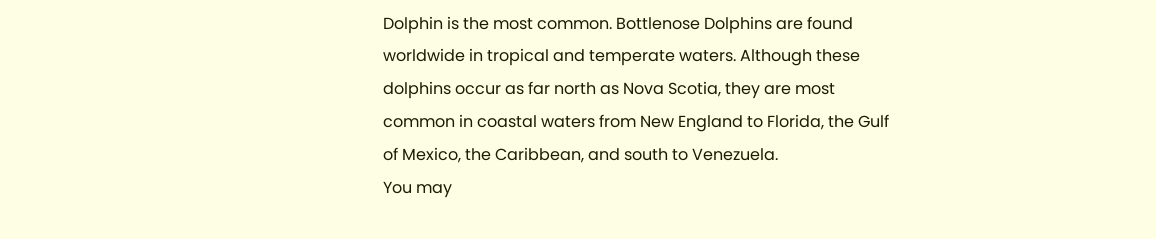Dolphin is the most common. Bottlenose Dolphins are found worldwide in tropical and temperate waters. Although these dolphins occur as far north as Nova Scotia, they are most common in coastal waters from New England to Florida, the Gulf of Mexico, the Caribbean, and south to Venezuela.
You may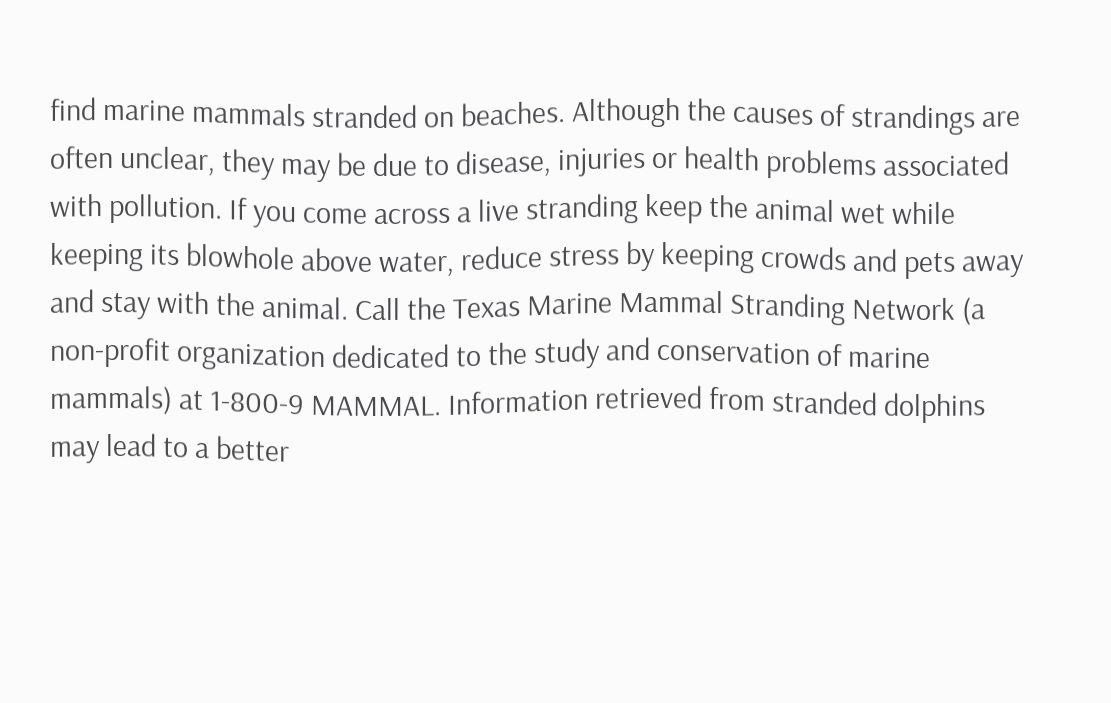find marine mammals stranded on beaches. Although the causes of strandings are often unclear, they may be due to disease, injuries or health problems associated with pollution. If you come across a live stranding keep the animal wet while keeping its blowhole above water, reduce stress by keeping crowds and pets away and stay with the animal. Call the Texas Marine Mammal Stranding Network (a non-profit organization dedicated to the study and conservation of marine mammals) at 1-800-9 MAMMAL. Information retrieved from stranded dolphins may lead to a better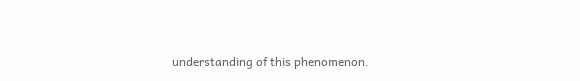understanding of this phenomenon.